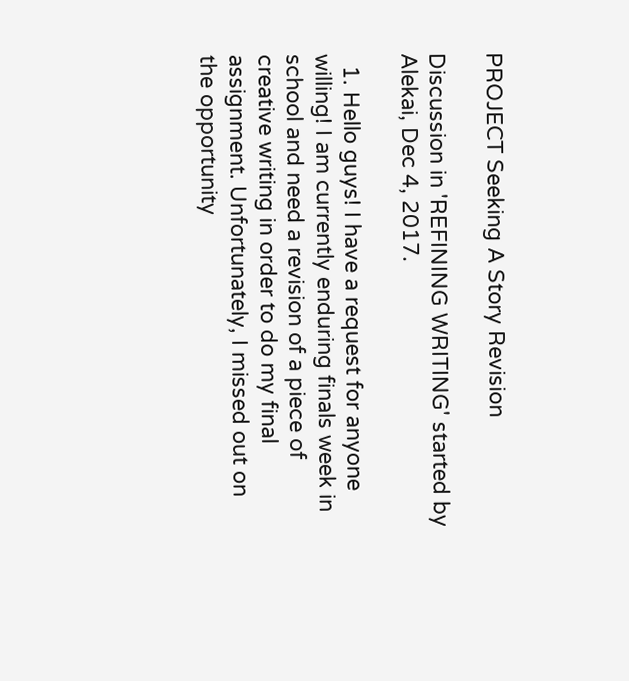PROJECT Seeking A Story Revision

Discussion in 'REFINING WRITING' started by Alekai, Dec 4, 2017.

  1. Hello guys! I have a request for anyone willing! I am currently enduring finals week in school and need a revision of a piece of creative writing in order to do my final assignment. Unfortunately, I missed out on the opportunity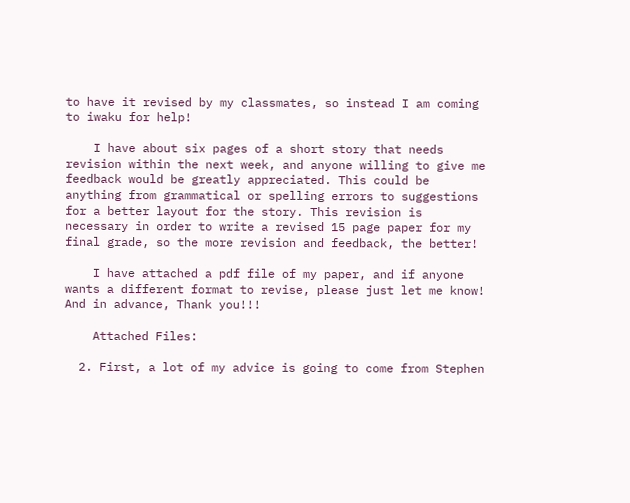to have it revised by my classmates, so instead I am coming to iwaku for help!

    I have about six pages of a short story that needs revision within the next week, and anyone willing to give me feedback would be greatly appreciated. This could be anything from grammatical or spelling errors to suggestions for a better layout for the story. This revision is necessary in order to write a revised 15 page paper for my final grade, so the more revision and feedback, the better!

    I have attached a pdf file of my paper, and if anyone wants a different format to revise, please just let me know! And in advance, Thank you!!!

    Attached Files:

  2. First, a lot of my advice is going to come from Stephen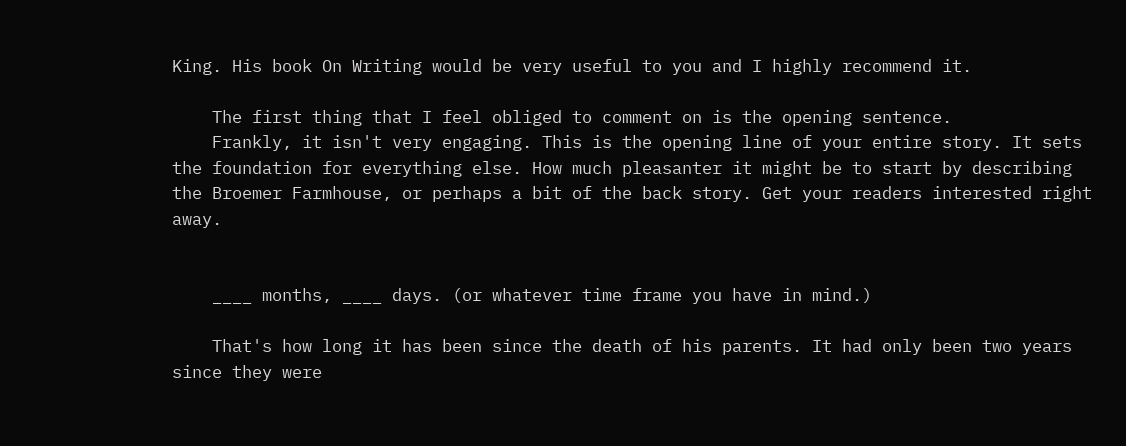King. His book On Writing would be very useful to you and I highly recommend it.

    The first thing that I feel obliged to comment on is the opening sentence.
    Frankly, it isn't very engaging. This is the opening line of your entire story. It sets the foundation for everything else. How much pleasanter it might be to start by describing the Broemer Farmhouse, or perhaps a bit of the back story. Get your readers interested right away.


    ____ months, ____ days. (or whatever time frame you have in mind.)

    That's how long it has been since the death of his parents. It had only been two years since they were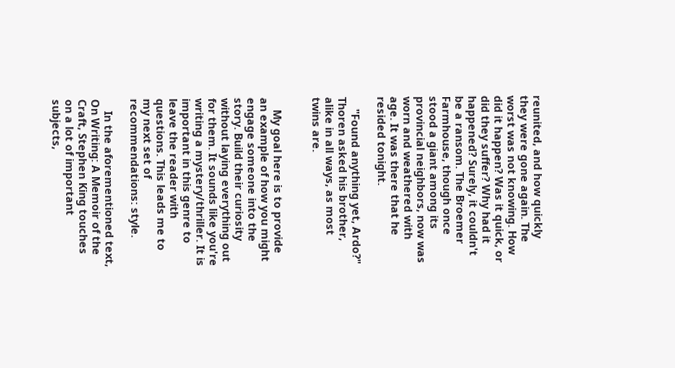reunited, and how quickly they were gone again. The worst was not knowing. How did it happen? Was it quick, or did they suffer? Why had it happened? Surely, it couldn't be a ransom. The Broemer Farmhouse, though once stood a giant among its provincial neighbors, now was worn and weathered with age. It was there that he resided tonight.

    "Found anything yet, Ardo?" Thoren asked his brother, alike in all ways, as most twins are.


    My goal here is to provide an example of how you might engage someone into the story. Build their curiosity without laying everything out for them. It sounds like you're writing a mystery/thriller. It is important in this genre to leave the reader with questions. This leads me to my next set of recommendations: style.

    In the aforementioned text, On Writing: A Memoir of the Craft, Stephen King touches on a lot of important subjects,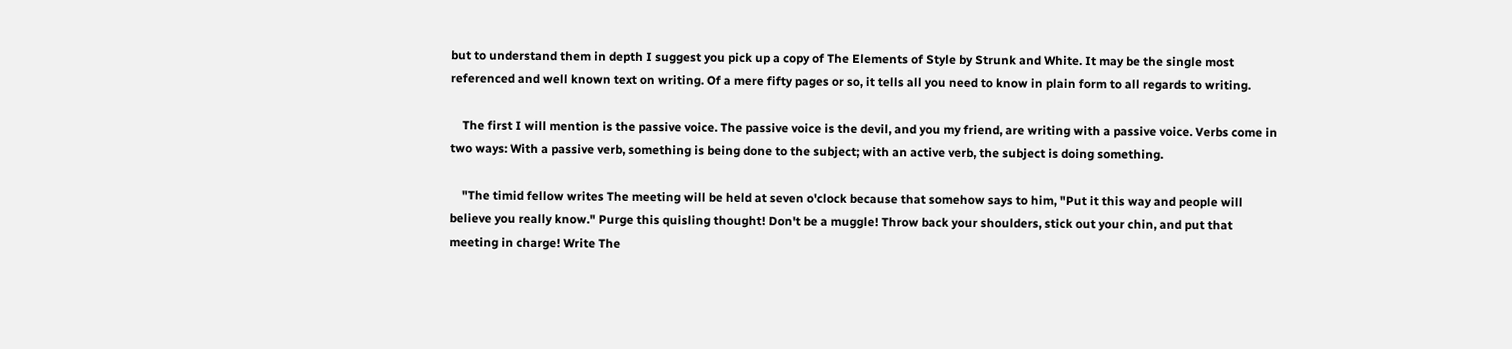but to understand them in depth I suggest you pick up a copy of The Elements of Style by Strunk and White. It may be the single most referenced and well known text on writing. Of a mere fifty pages or so, it tells all you need to know in plain form to all regards to writing.

    The first I will mention is the passive voice. The passive voice is the devil, and you my friend, are writing with a passive voice. Verbs come in two ways: With a passive verb, something is being done to the subject; with an active verb, the subject is doing something.

    "The timid fellow writes The meeting will be held at seven o'clock because that somehow says to him, "Put it this way and people will believe you really know." Purge this quisling thought! Don't be a muggle! Throw back your shoulders, stick out your chin, and put that meeting in charge! Write The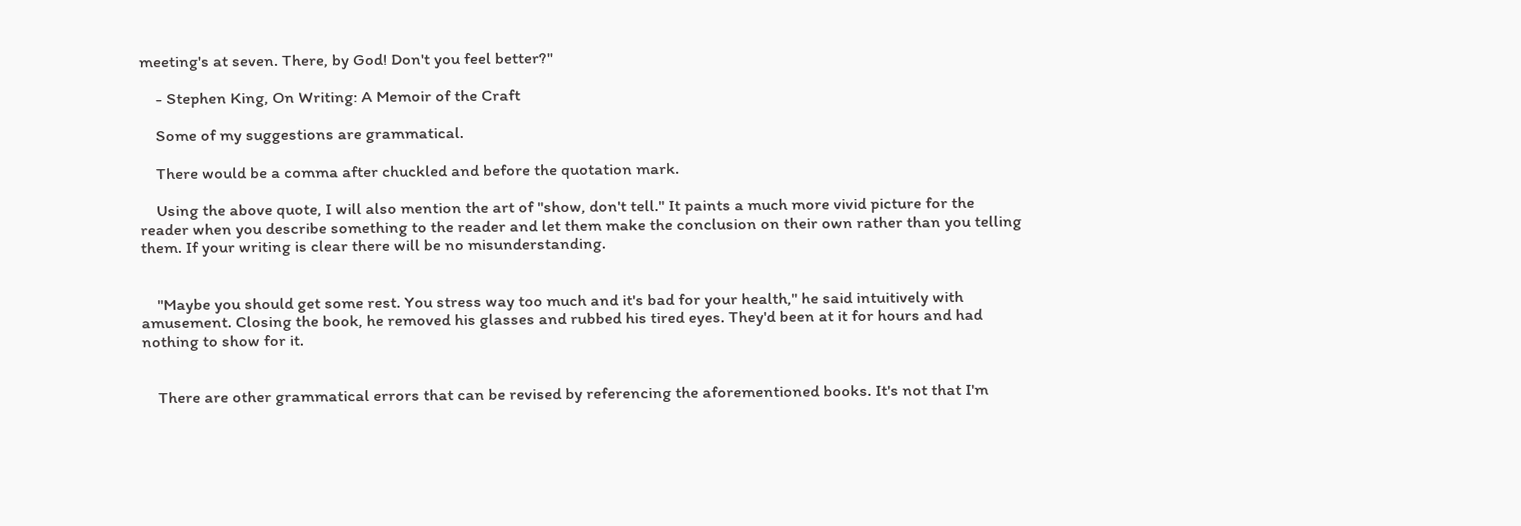meeting's at seven. There, by God! Don't you feel better?"

    - Stephen King, On Writing: A Memoir of the Craft

    Some of my suggestions are grammatical.

    There would be a comma after chuckled and before the quotation mark.

    Using the above quote, I will also mention the art of "show, don't tell." It paints a much more vivid picture for the reader when you describe something to the reader and let them make the conclusion on their own rather than you telling them. If your writing is clear there will be no misunderstanding.


    "Maybe you should get some rest. You stress way too much and it's bad for your health," he said intuitively with amusement. Closing the book, he removed his glasses and rubbed his tired eyes. They'd been at it for hours and had nothing to show for it.


    There are other grammatical errors that can be revised by referencing the aforementioned books. It's not that I'm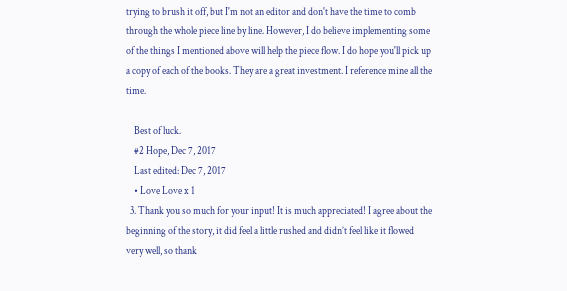trying to brush it off, but I'm not an editor and don't have the time to comb through the whole piece line by line. However, I do believe implementing some of the things I mentioned above will help the piece flow. I do hope you'll pick up a copy of each of the books. They are a great investment. I reference mine all the time.

    Best of luck.
    #2 Hope, Dec 7, 2017
    Last edited: Dec 7, 2017
    • Love Love x 1
  3. Thank you so much for your input! It is much appreciated! I agree about the beginning of the story, it did feel a little rushed and didn’t feel like it flowed very well, so thank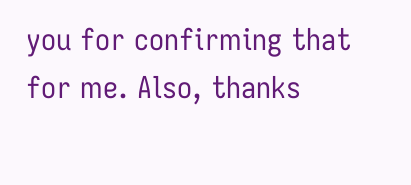you for confirming that for me. Also, thanks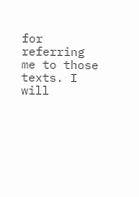for referring me to those texts. I will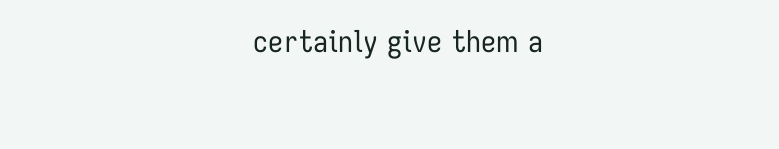certainly give them a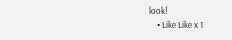look!
    • Like Like x 1